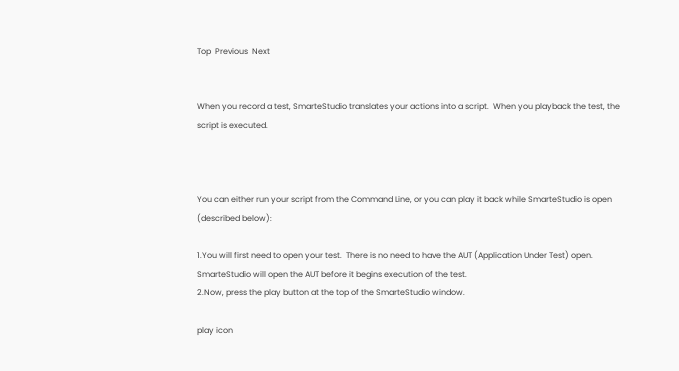Top  Previous  Next


When you record a test, SmarteStudio translates your actions into a script.  When you playback the test, the script is executed.



You can either run your script from the Command Line, or you can play it back while SmarteStudio is open (described below):

1.You will first need to open your test.  There is no need to have the AUT (Application Under Test) open. SmarteStudio will open the AUT before it begins execution of the test.
2.Now, press the play button at the top of the SmarteStudio window.

play icon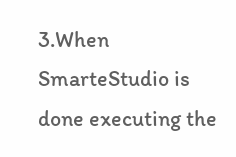3.When SmarteStudio is done executing the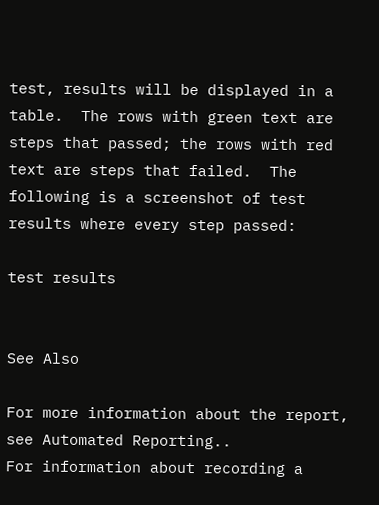test, results will be displayed in a table.  The rows with green text are steps that passed; the rows with red text are steps that failed.  The following is a screenshot of test results where every step passed:

test results


See Also

For more information about the report, see Automated Reporting..
For information about recording a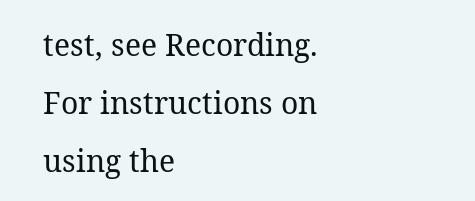test, see Recording.
For instructions on using the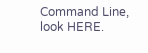Command Line, look HERE.